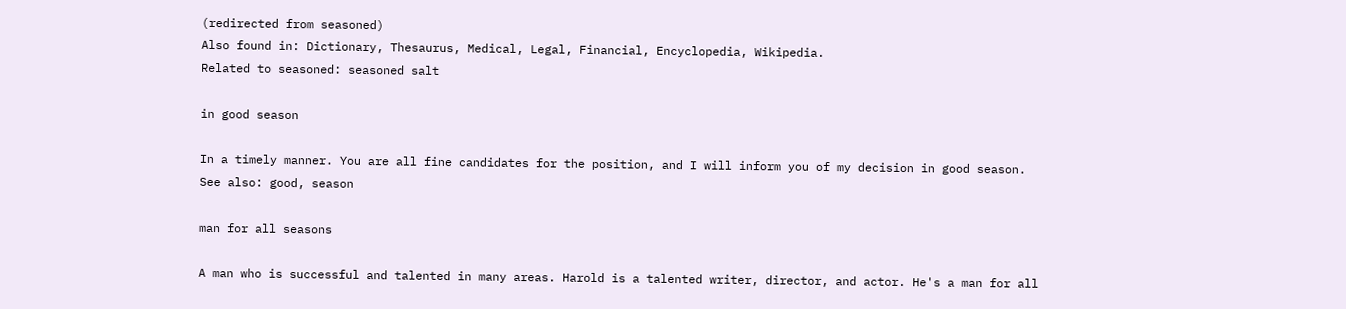(redirected from seasoned)
Also found in: Dictionary, Thesaurus, Medical, Legal, Financial, Encyclopedia, Wikipedia.
Related to seasoned: seasoned salt

in good season

In a timely manner. You are all fine candidates for the position, and I will inform you of my decision in good season.
See also: good, season

man for all seasons

A man who is successful and talented in many areas. Harold is a talented writer, director, and actor. He's a man for all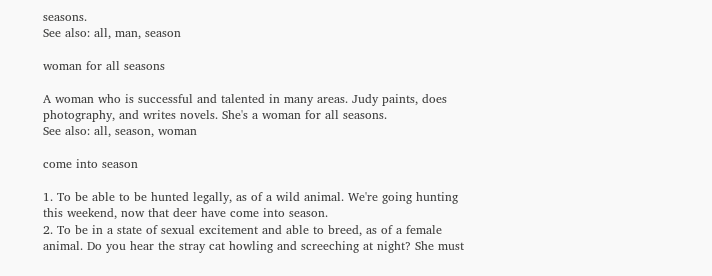seasons.
See also: all, man, season

woman for all seasons

A woman who is successful and talented in many areas. Judy paints, does photography, and writes novels. She's a woman for all seasons.
See also: all, season, woman

come into season

1. To be able to be hunted legally, as of a wild animal. We're going hunting this weekend, now that deer have come into season.
2. To be in a state of sexual excitement and able to breed, as of a female animal. Do you hear the stray cat howling and screeching at night? She must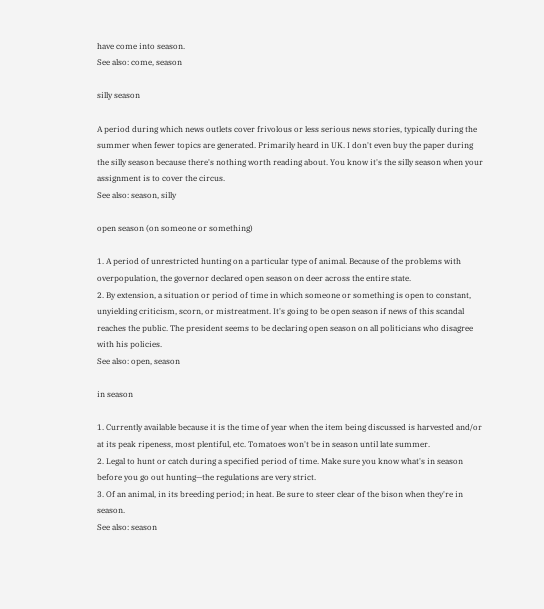have come into season.
See also: come, season

silly season

A period during which news outlets cover frivolous or less serious news stories, typically during the summer when fewer topics are generated. Primarily heard in UK. I don't even buy the paper during the silly season because there's nothing worth reading about. You know it's the silly season when your assignment is to cover the circus.
See also: season, silly

open season (on someone or something)

1. A period of unrestricted hunting on a particular type of animal. Because of the problems with overpopulation, the governor declared open season on deer across the entire state.
2. By extension, a situation or period of time in which someone or something is open to constant, unyielding criticism, scorn, or mistreatment. It's going to be open season if news of this scandal reaches the public. The president seems to be declaring open season on all politicians who disagree with his policies.
See also: open, season

in season

1. Currently available because it is the time of year when the item being discussed is harvested and/or at its peak ripeness, most plentiful, etc. Tomatoes won't be in season until late summer.
2. Legal to hunt or catch during a specified period of time. Make sure you know what's in season before you go out hunting—the regulations are very strict.
3. Of an animal, in its breeding period; in heat. Be sure to steer clear of the bison when they're in season.
See also: season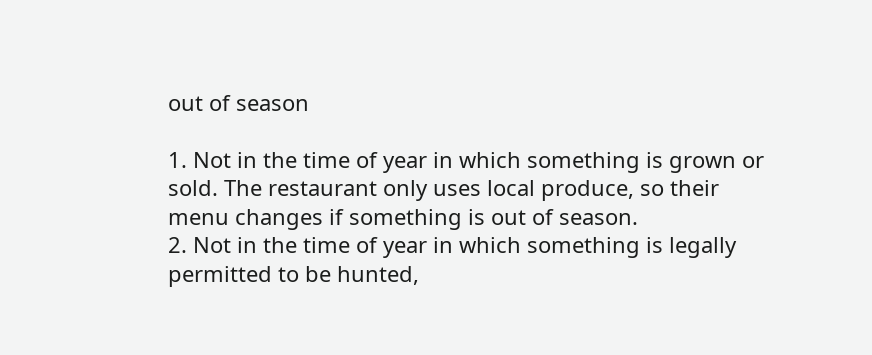out of season

1. Not in the time of year in which something is grown or sold. The restaurant only uses local produce, so their menu changes if something is out of season.
2. Not in the time of year in which something is legally permitted to be hunted,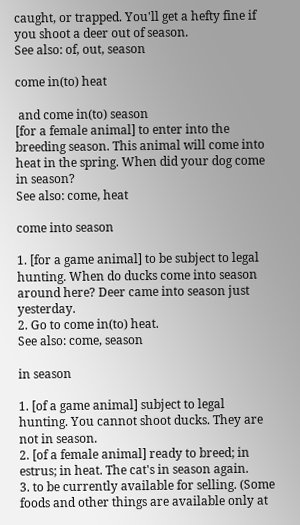caught, or trapped. You'll get a hefty fine if you shoot a deer out of season.
See also: of, out, season

come in(to) heat

 and come in(to) season
[for a female animal] to enter into the breeding season. This animal will come into heat in the spring. When did your dog come in season?
See also: come, heat

come into season

1. [for a game animal] to be subject to legal hunting. When do ducks come into season around here? Deer came into season just yesterday.
2. Go to come in(to) heat.
See also: come, season

in season

1. [of a game animal] subject to legal hunting. You cannot shoot ducks. They are not in season.
2. [of a female animal] ready to breed; in estrus; in heat. The cat's in season again.
3. to be currently available for selling. (Some foods and other things are available only at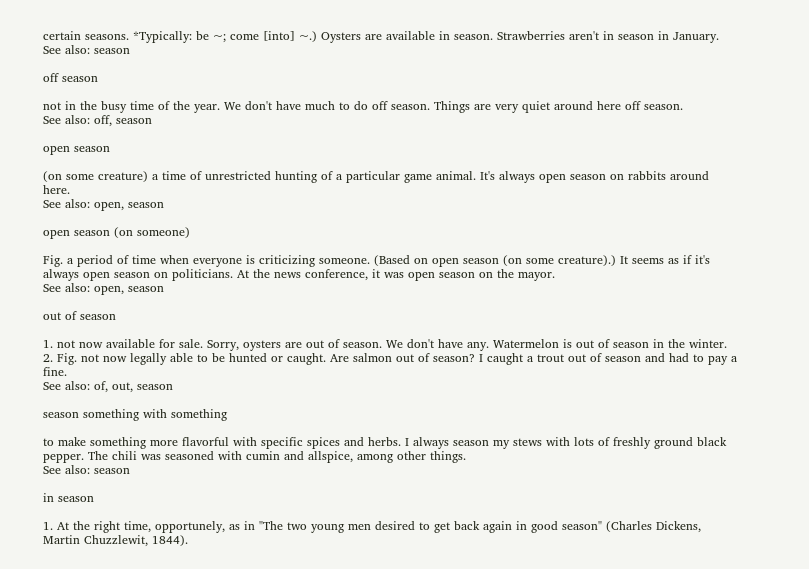certain seasons. *Typically: be ~; come [into] ~.) Oysters are available in season. Strawberries aren't in season in January.
See also: season

off season

not in the busy time of the year. We don't have much to do off season. Things are very quiet around here off season.
See also: off, season

open season

(on some creature) a time of unrestricted hunting of a particular game animal. It's always open season on rabbits around here.
See also: open, season

open season (on someone)

Fig. a period of time when everyone is criticizing someone. (Based on open season (on some creature).) It seems as if it's always open season on politicians. At the news conference, it was open season on the mayor.
See also: open, season

out of season

1. not now available for sale. Sorry, oysters are out of season. We don't have any. Watermelon is out of season in the winter.
2. Fig. not now legally able to be hunted or caught. Are salmon out of season? I caught a trout out of season and had to pay a fine.
See also: of, out, season

season something with something

to make something more flavorful with specific spices and herbs. I always season my stews with lots of freshly ground black pepper. The chili was seasoned with cumin and allspice, among other things.
See also: season

in season

1. At the right time, opportunely, as in "The two young men desired to get back again in good season" (Charles Dickens, Martin Chuzzlewit, 1844).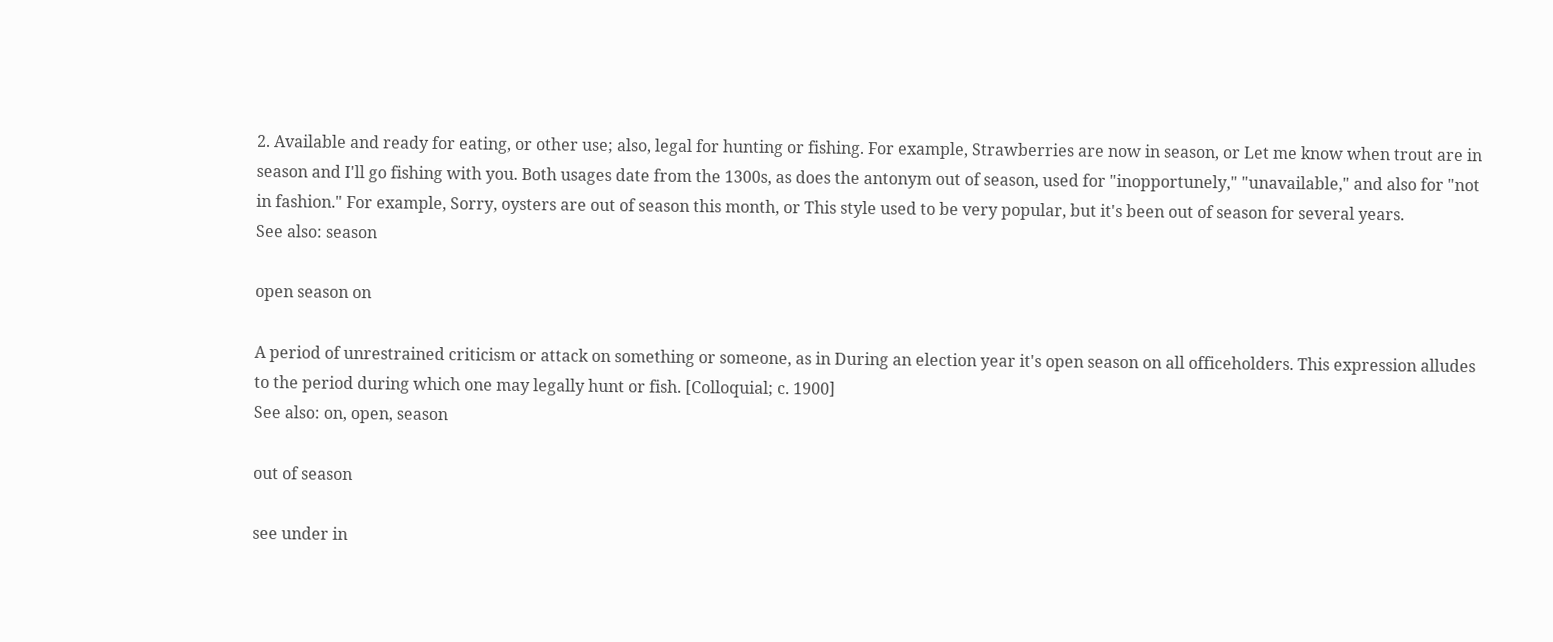2. Available and ready for eating, or other use; also, legal for hunting or fishing. For example, Strawberries are now in season, or Let me know when trout are in season and I'll go fishing with you. Both usages date from the 1300s, as does the antonym out of season, used for "inopportunely," "unavailable," and also for "not in fashion." For example, Sorry, oysters are out of season this month, or This style used to be very popular, but it's been out of season for several years.
See also: season

open season on

A period of unrestrained criticism or attack on something or someone, as in During an election year it's open season on all officeholders. This expression alludes to the period during which one may legally hunt or fish. [Colloquial; c. 1900]
See also: on, open, season

out of season

see under in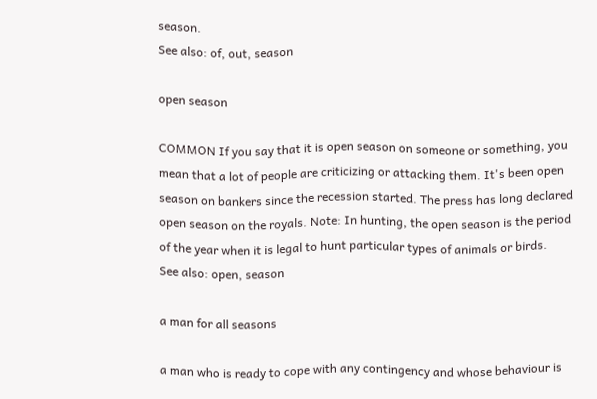season.
See also: of, out, season

open season

COMMON If you say that it is open season on someone or something, you mean that a lot of people are criticizing or attacking them. It's been open season on bankers since the recession started. The press has long declared open season on the royals. Note: In hunting, the open season is the period of the year when it is legal to hunt particular types of animals or birds.
See also: open, season

a man for all seasons

a man who is ready to cope with any contingency and whose behaviour is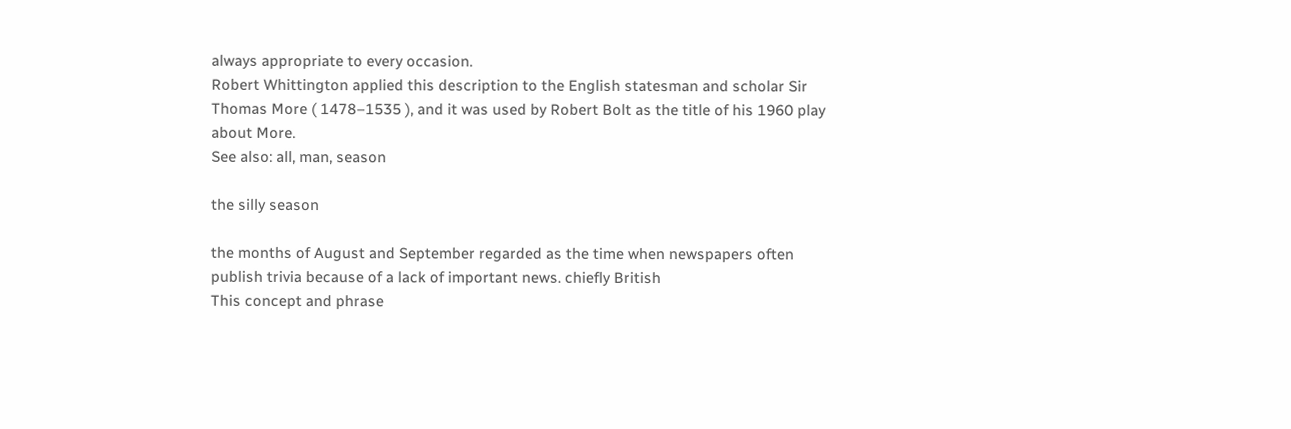always appropriate to every occasion.
Robert Whittington applied this description to the English statesman and scholar Sir Thomas More ( 1478–1535 ), and it was used by Robert Bolt as the title of his 1960 play about More.
See also: all, man, season

the silly season

the months of August and September regarded as the time when newspapers often publish trivia because of a lack of important news. chiefly British
This concept and phrase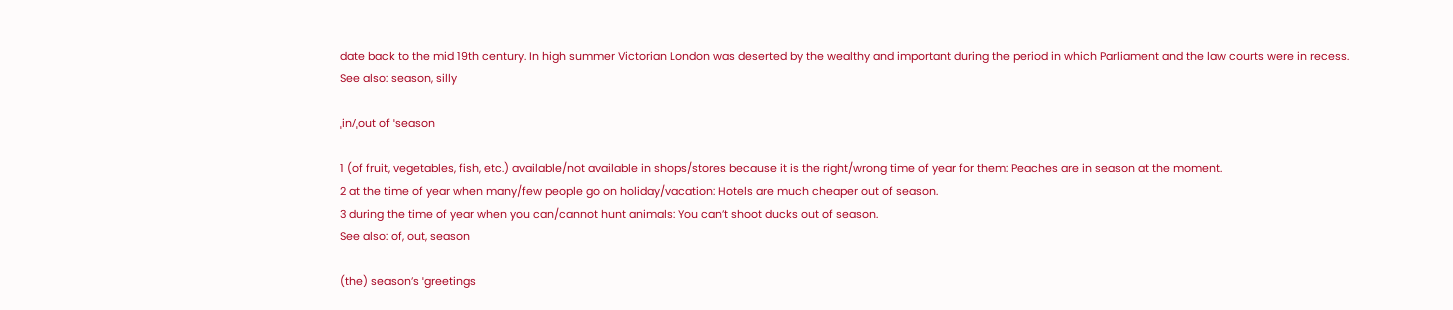date back to the mid 19th century. In high summer Victorian London was deserted by the wealthy and important during the period in which Parliament and the law courts were in recess.
See also: season, silly

ˌin/ˌout of ˈseason

1 (of fruit, vegetables, fish, etc.) available/not available in shops/stores because it is the right/wrong time of year for them: Peaches are in season at the moment.
2 at the time of year when many/few people go on holiday/vacation: Hotels are much cheaper out of season.
3 during the time of year when you can/cannot hunt animals: You can’t shoot ducks out of season.
See also: of, out, season

(the) season’s ˈgreetings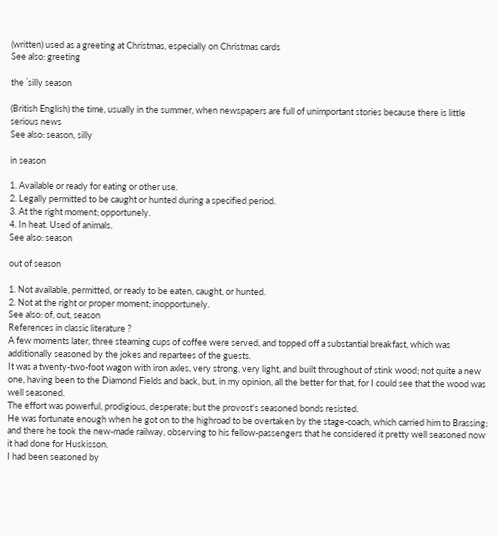(written) used as a greeting at Christmas, especially on Christmas cards
See also: greeting

the ˈsilly season

(British English) the time, usually in the summer, when newspapers are full of unimportant stories because there is little serious news
See also: season, silly

in season

1. Available or ready for eating or other use.
2. Legally permitted to be caught or hunted during a specified period.
3. At the right moment; opportunely.
4. In heat. Used of animals.
See also: season

out of season

1. Not available, permitted, or ready to be eaten, caught, or hunted.
2. Not at the right or proper moment; inopportunely.
See also: of, out, season
References in classic literature ?
A few moments later, three steaming cups of coffee were served, and topped off a substantial breakfast, which was additionally seasoned by the jokes and repartees of the guests.
It was a twenty-two-foot wagon with iron axles, very strong, very light, and built throughout of stink wood; not quite a new one, having been to the Diamond Fields and back, but, in my opinion, all the better for that, for I could see that the wood was well seasoned.
The effort was powerful, prodigious, desperate; but the provost's seasoned bonds resisted.
He was fortunate enough when he got on to the highroad to be overtaken by the stage-coach, which carried him to Brassing; and there he took the new-made railway, observing to his fellow-passengers that he considered it pretty well seasoned now it had done for Huskisson.
I had been seasoned by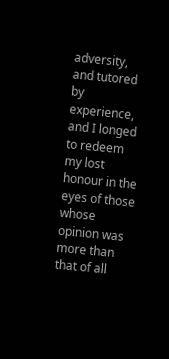adversity, and tutored by experience, and I longed to redeem my lost honour in the eyes of those whose opinion was more than that of all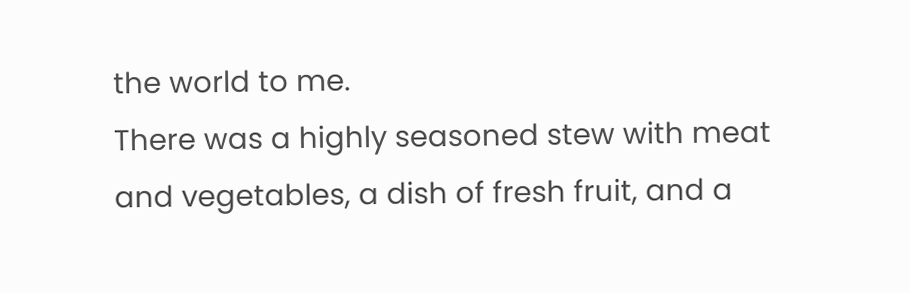the world to me.
There was a highly seasoned stew with meat and vegetables, a dish of fresh fruit, and a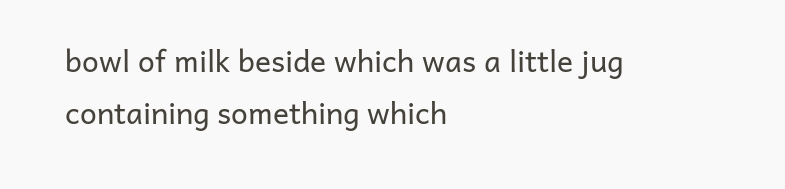bowl of milk beside which was a little jug containing something which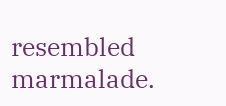resembled marmalade.